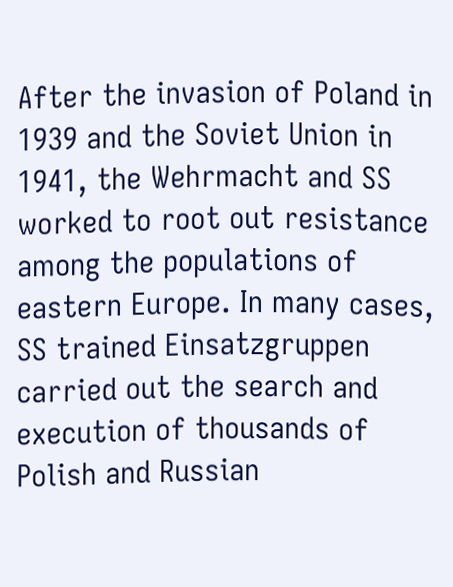After the invasion of Poland in 1939 and the Soviet Union in 1941, the Wehrmacht and SS worked to root out resistance among the populations of eastern Europe. In many cases, SS trained Einsatzgruppen carried out the search and execution of thousands of Polish and Russian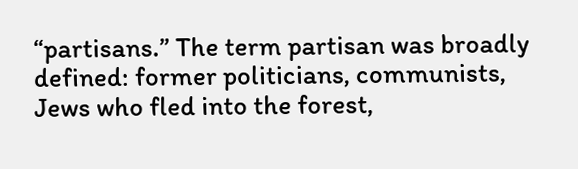“partisans.” The term partisan was broadly defined: former politicians, communists, Jews who fled into the forest,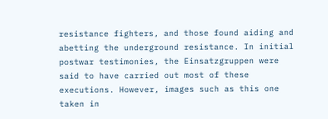resistance fighters, and those found aiding and abetting the underground resistance. In initial postwar testimonies, the Einsatzgruppen were said to have carried out most of these executions. However, images such as this one taken in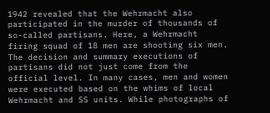1942 revealed that the Wehrmacht also participated in the murder of thousands of so-called partisans. Here, a Wehrmacht firing squad of 18 men are shooting six men. The decision and summary executions of partisans did not just come from the official level. In many cases, men and women were executed based on the whims of local Wehrmacht and SS units. While photographs of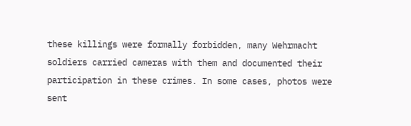these killings were formally forbidden, many Wehrmacht soldiers carried cameras with them and documented their participation in these crimes. In some cases, photos were sent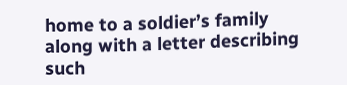home to a soldier’s family along with a letter describing such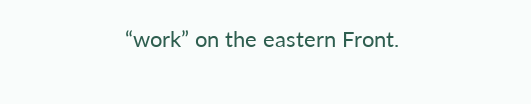“work” on the eastern Front.